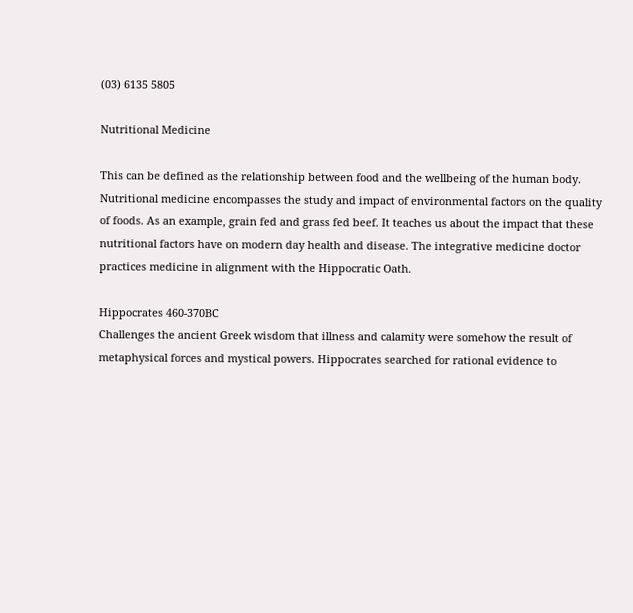(03) 6135 5805

Nutritional Medicine

This can be defined as the relationship between food and the wellbeing of the human body. Nutritional medicine encompasses the study and impact of environmental factors on the quality of foods. As an example, grain fed and grass fed beef. It teaches us about the impact that these nutritional factors have on modern day health and disease. The integrative medicine doctor practices medicine in alignment with the Hippocratic Oath.

Hippocrates 460-370BC
Challenges the ancient Greek wisdom that illness and calamity were somehow the result of metaphysical forces and mystical powers. Hippocrates searched for rational evidence to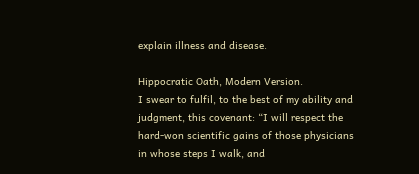explain illness and disease.

Hippocratic Oath, Modern Version.
I swear to fulfil, to the best of my ability and judgment, this covenant: “I will respect the hard-won scientific gains of those physicians in whose steps I walk, and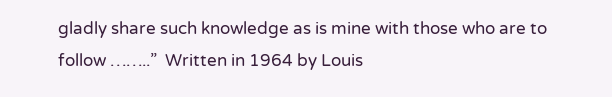gladly share such knowledge as is mine with those who are to follow ……..”  Written in 1964 by Louis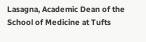Lasagna, Academic Dean of the School of Medicine at Tufts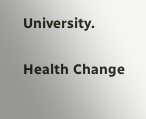University.

Health Change